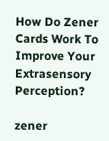How Do Zener Cards Work To Improve Your Extrasensory Perception?

zener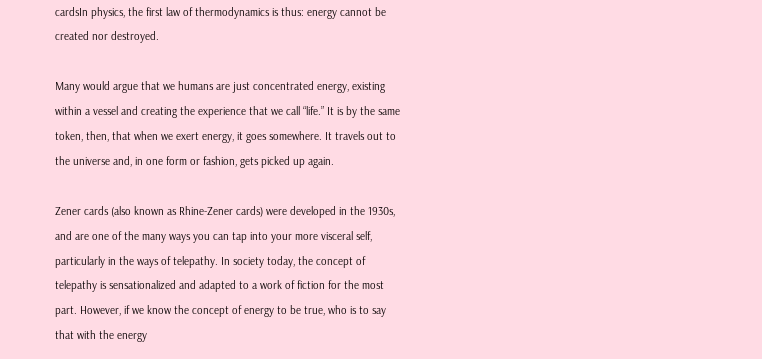cardsIn physics, the first law of thermodynamics is thus: energy cannot be created nor destroyed.

Many would argue that we humans are just concentrated energy, existing within a vessel and creating the experience that we call “life.” It is by the same token, then, that when we exert energy, it goes somewhere. It travels out to the universe and, in one form or fashion, gets picked up again.

Zener cards (also known as Rhine-Zener cards) were developed in the 1930s, and are one of the many ways you can tap into your more visceral self, particularly in the ways of telepathy. In society today, the concept of telepathy is sensationalized and adapted to a work of fiction for the most part. However, if we know the concept of energy to be true, who is to say that with the energy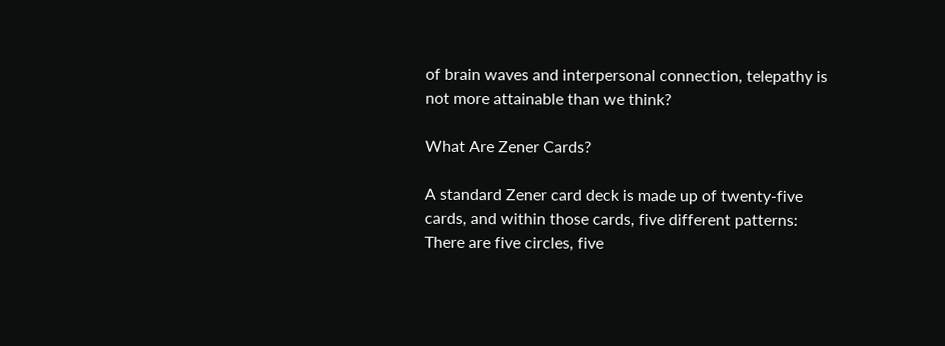of brain waves and interpersonal connection, telepathy is not more attainable than we think?

What Are Zener Cards?

A standard Zener card deck is made up of twenty-five cards, and within those cards, five different patterns: There are five circles, five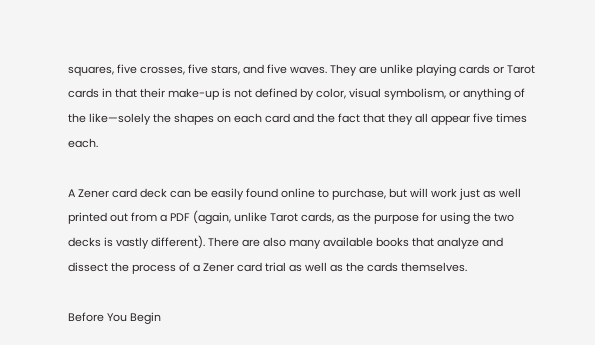squares, five crosses, five stars, and five waves. They are unlike playing cards or Tarot cards in that their make-up is not defined by color, visual symbolism, or anything of the like—solely the shapes on each card and the fact that they all appear five times each.

A Zener card deck can be easily found online to purchase, but will work just as well printed out from a PDF (again, unlike Tarot cards, as the purpose for using the two decks is vastly different). There are also many available books that analyze and dissect the process of a Zener card trial as well as the cards themselves.

Before You Begin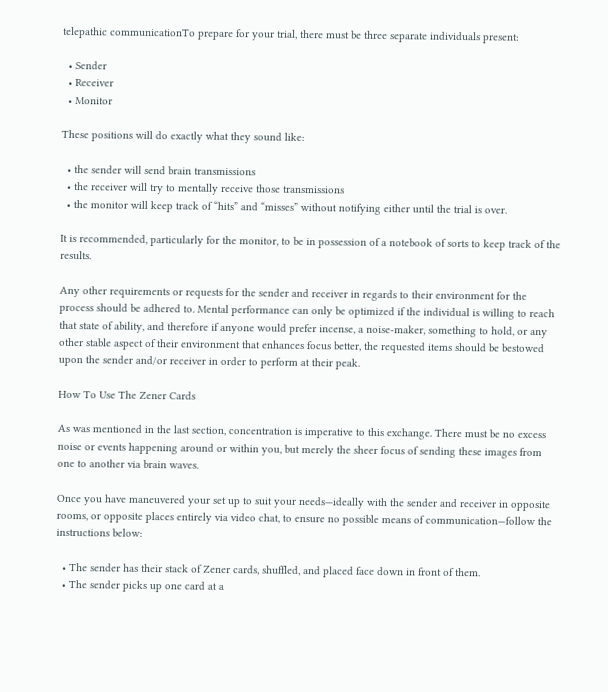telepathic communicationTo prepare for your trial, there must be three separate individuals present:

  • Sender
  • Receiver
  • Monitor

These positions will do exactly what they sound like:

  • the sender will send brain transmissions
  • the receiver will try to mentally receive those transmissions
  • the monitor will keep track of “hits” and “misses” without notifying either until the trial is over.

It is recommended, particularly for the monitor, to be in possession of a notebook of sorts to keep track of the results.

Any other requirements or requests for the sender and receiver in regards to their environment for the process should be adhered to. Mental performance can only be optimized if the individual is willing to reach that state of ability, and therefore if anyone would prefer incense, a noise-maker, something to hold, or any other stable aspect of their environment that enhances focus better, the requested items should be bestowed upon the sender and/or receiver in order to perform at their peak.

How To Use The Zener Cards

As was mentioned in the last section, concentration is imperative to this exchange. There must be no excess noise or events happening around or within you, but merely the sheer focus of sending these images from one to another via brain waves.

Once you have maneuvered your set up to suit your needs—ideally with the sender and receiver in opposite rooms, or opposite places entirely via video chat, to ensure no possible means of communication—follow the instructions below:

  • The sender has their stack of Zener cards, shuffled, and placed face down in front of them.
  • The sender picks up one card at a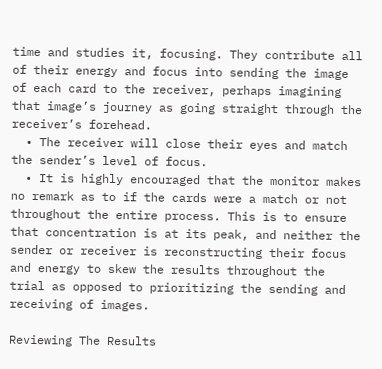time and studies it, focusing. They contribute all of their energy and focus into sending the image of each card to the receiver, perhaps imagining that image’s journey as going straight through the receiver’s forehead.
  • The receiver will close their eyes and match the sender’s level of focus.
  • It is highly encouraged that the monitor makes no remark as to if the cards were a match or not throughout the entire process. This is to ensure that concentration is at its peak, and neither the sender or receiver is reconstructing their focus and energy to skew the results throughout the trial as opposed to prioritizing the sending and receiving of images.

Reviewing The Results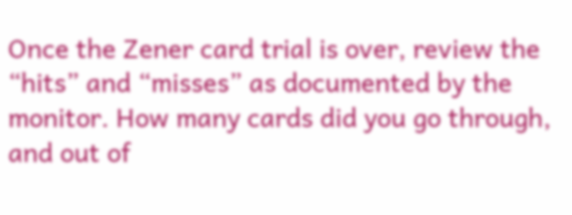Once the Zener card trial is over, review the “hits” and “misses” as documented by the monitor. How many cards did you go through, and out of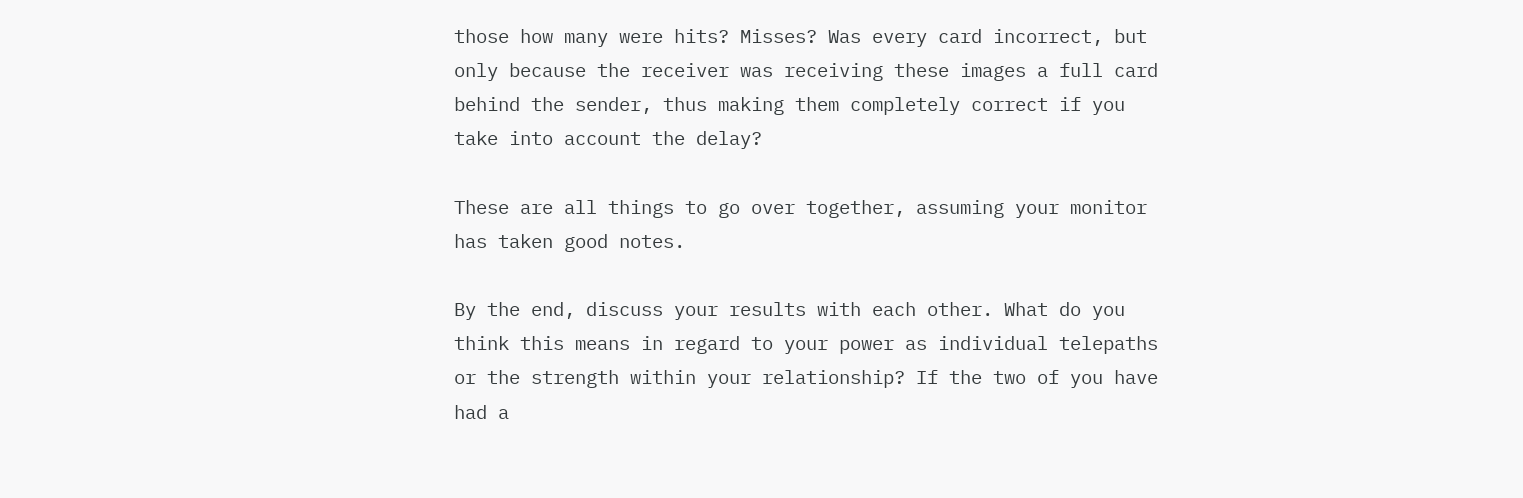those how many were hits? Misses? Was every card incorrect, but only because the receiver was receiving these images a full card behind the sender, thus making them completely correct if you take into account the delay?

These are all things to go over together, assuming your monitor has taken good notes.

By the end, discuss your results with each other. What do you think this means in regard to your power as individual telepaths or the strength within your relationship? If the two of you have had a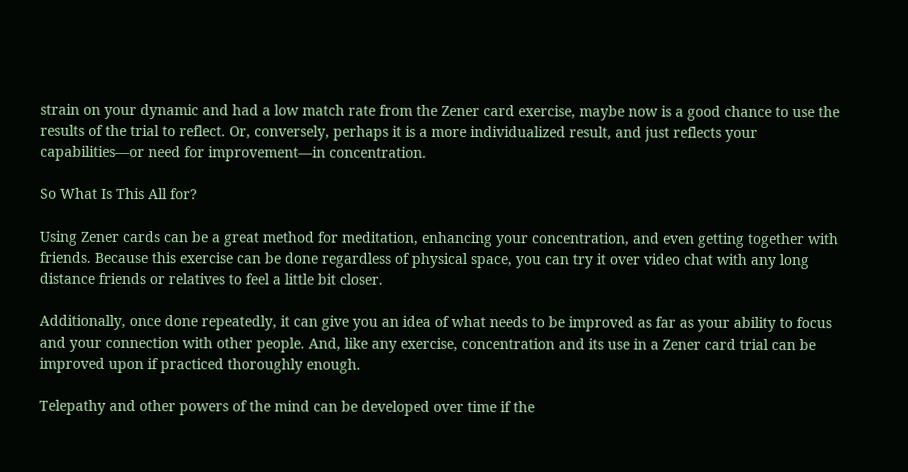strain on your dynamic and had a low match rate from the Zener card exercise, maybe now is a good chance to use the results of the trial to reflect. Or, conversely, perhaps it is a more individualized result, and just reflects your capabilities—or need for improvement—in concentration.

So What Is This All for?

Using Zener cards can be a great method for meditation, enhancing your concentration, and even getting together with friends. Because this exercise can be done regardless of physical space, you can try it over video chat with any long distance friends or relatives to feel a little bit closer.

Additionally, once done repeatedly, it can give you an idea of what needs to be improved as far as your ability to focus and your connection with other people. And, like any exercise, concentration and its use in a Zener card trial can be improved upon if practiced thoroughly enough.

Telepathy and other powers of the mind can be developed over time if the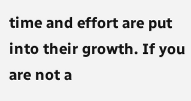time and effort are put into their growth. If you are not a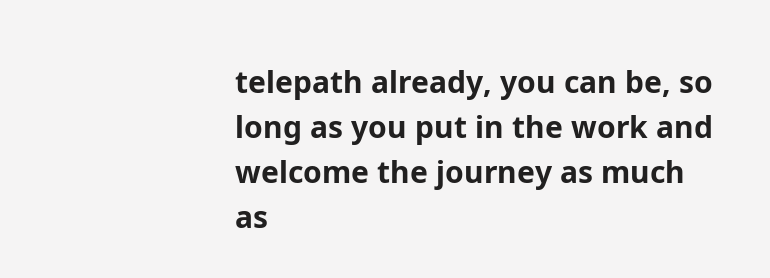telepath already, you can be, so long as you put in the work and welcome the journey as much as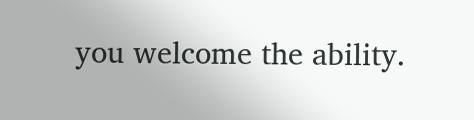you welcome the ability.